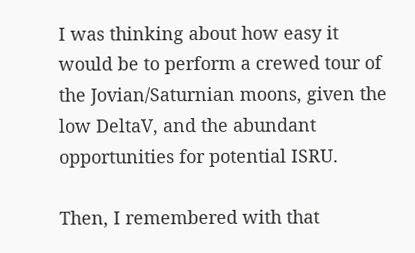I was thinking about how easy it would be to perform a crewed tour of the Jovian/Saturnian moons, given the low DeltaV, and the abundant opportunities for potential ISRU.

Then, I remembered with that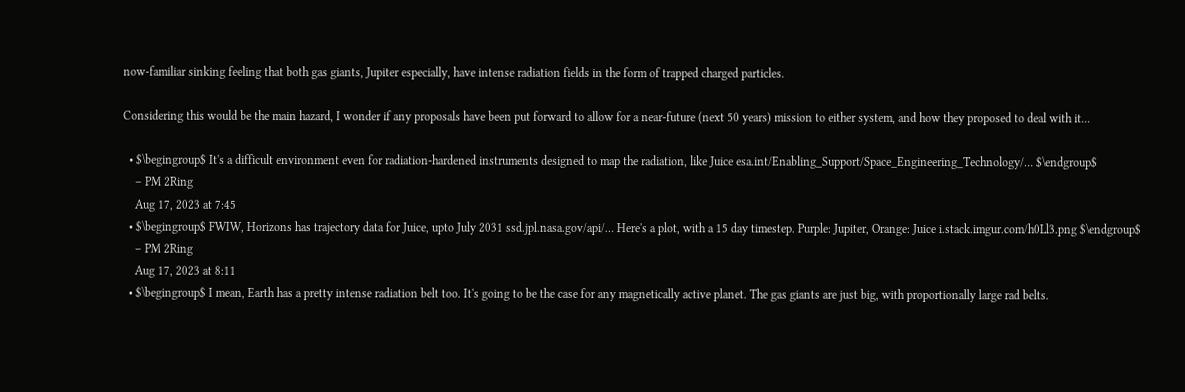now-familiar sinking feeling that both gas giants, Jupiter especially, have intense radiation fields in the form of trapped charged particles.

Considering this would be the main hazard, I wonder if any proposals have been put forward to allow for a near-future (next 50 years) mission to either system, and how they proposed to deal with it...

  • $\begingroup$ It's a difficult environment even for radiation-hardened instruments designed to map the radiation, like Juice esa.int/Enabling_Support/Space_Engineering_Technology/… $\endgroup$
    – PM 2Ring
    Aug 17, 2023 at 7:45
  • $\begingroup$ FWIW, Horizons has trajectory data for Juice, upto July 2031 ssd.jpl.nasa.gov/api/… Here's a plot, with a 15 day timestep. Purple: Jupiter, Orange: Juice i.stack.imgur.com/h0Ll3.png $\endgroup$
    – PM 2Ring
    Aug 17, 2023 at 8:11
  • $\begingroup$ I mean, Earth has a pretty intense radiation belt too. It's going to be the case for any magnetically active planet. The gas giants are just big, with proportionally large rad belts.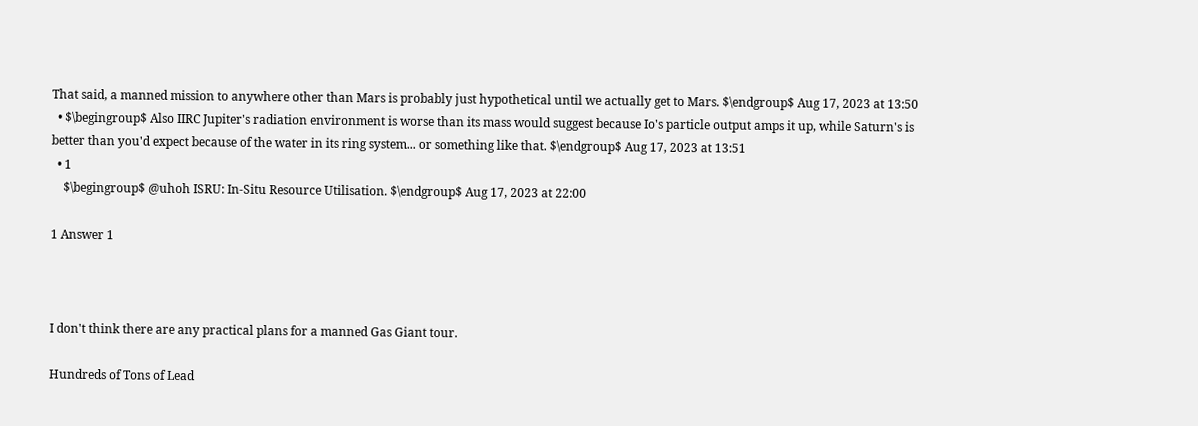That said, a manned mission to anywhere other than Mars is probably just hypothetical until we actually get to Mars. $\endgroup$ Aug 17, 2023 at 13:50
  • $\begingroup$ Also IIRC Jupiter's radiation environment is worse than its mass would suggest because Io's particle output amps it up, while Saturn's is better than you'd expect because of the water in its ring system... or something like that. $\endgroup$ Aug 17, 2023 at 13:51
  • 1
    $\begingroup$ @uhoh ISRU: In-Situ Resource Utilisation. $\endgroup$ Aug 17, 2023 at 22:00

1 Answer 1



I don't think there are any practical plans for a manned Gas Giant tour.

Hundreds of Tons of Lead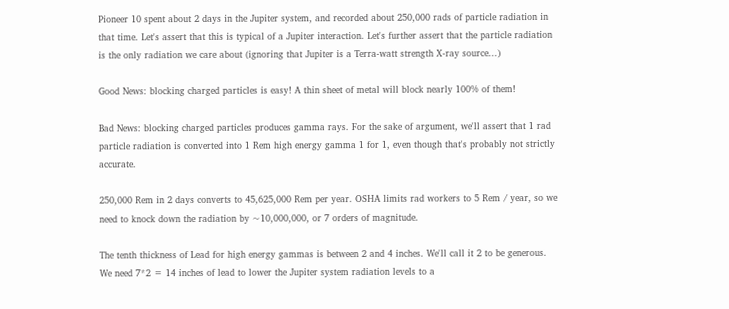Pioneer 10 spent about 2 days in the Jupiter system, and recorded about 250,000 rads of particle radiation in that time. Let's assert that this is typical of a Jupiter interaction. Let's further assert that the particle radiation is the only radiation we care about (ignoring that Jupiter is a Terra-watt strength X-ray source...)

Good News: blocking charged particles is easy! A thin sheet of metal will block nearly 100% of them!

Bad News: blocking charged particles produces gamma rays. For the sake of argument, we'll assert that 1 rad particle radiation is converted into 1 Rem high energy gamma 1 for 1, even though that's probably not strictly accurate.

250,000 Rem in 2 days converts to 45,625,000 Rem per year. OSHA limits rad workers to 5 Rem / year, so we need to knock down the radiation by ~10,000,000, or 7 orders of magnitude.

The tenth thickness of Lead for high energy gammas is between 2 and 4 inches. We'll call it 2 to be generous. We need 7*2 = 14 inches of lead to lower the Jupiter system radiation levels to a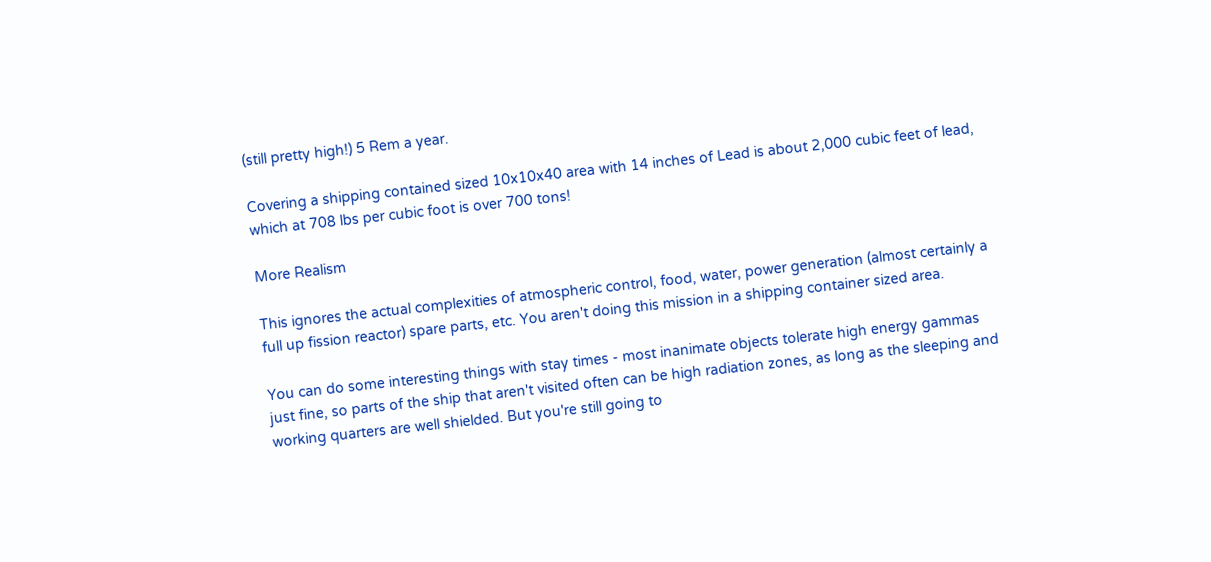(still pretty high!) 5 Rem a year.

Covering a shipping contained sized 10x10x40 area with 14 inches of Lead is about 2,000 cubic feet of lead, which at 708 lbs per cubic foot is over 700 tons!

More Realism

This ignores the actual complexities of atmospheric control, food, water, power generation (almost certainly a full up fission reactor) spare parts, etc. You aren't doing this mission in a shipping container sized area.

You can do some interesting things with stay times - most inanimate objects tolerate high energy gammas just fine, so parts of the ship that aren't visited often can be high radiation zones, as long as the sleeping and working quarters are well shielded. But you're still going to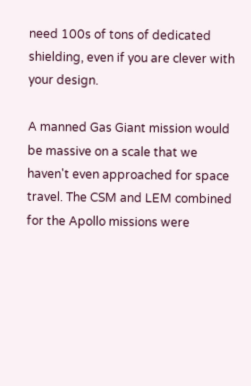need 100s of tons of dedicated shielding, even if you are clever with your design.

A manned Gas Giant mission would be massive on a scale that we haven't even approached for space travel. The CSM and LEM combined for the Apollo missions were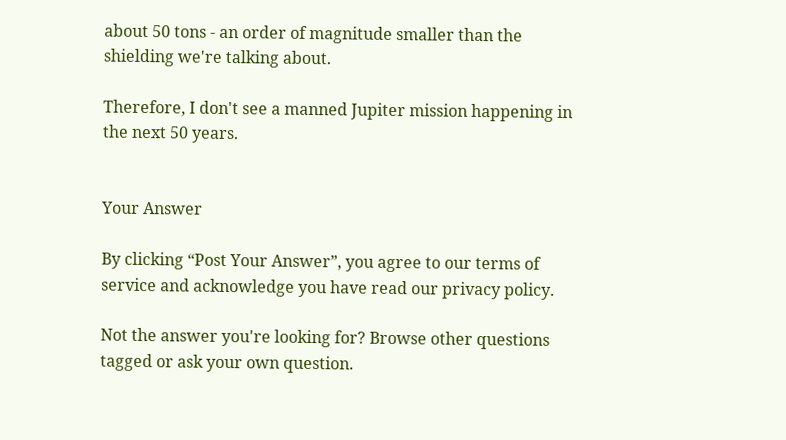about 50 tons - an order of magnitude smaller than the shielding we're talking about.

Therefore, I don't see a manned Jupiter mission happening in the next 50 years.


Your Answer

By clicking “Post Your Answer”, you agree to our terms of service and acknowledge you have read our privacy policy.

Not the answer you're looking for? Browse other questions tagged or ask your own question.